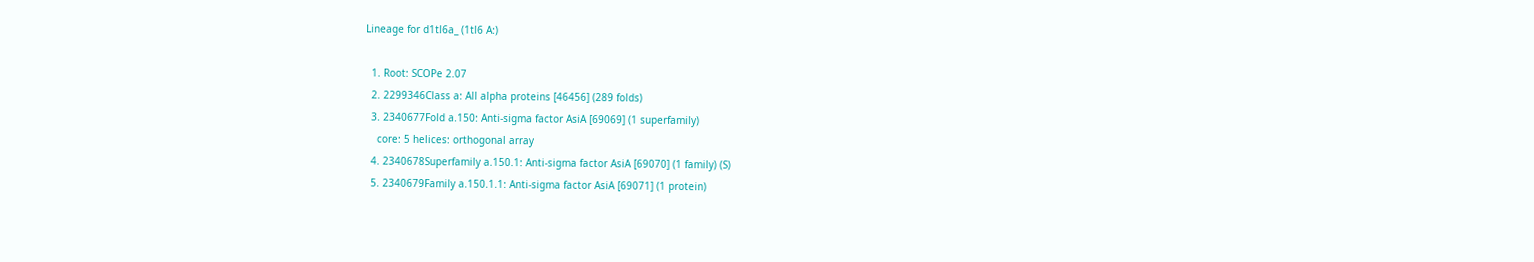Lineage for d1tl6a_ (1tl6 A:)

  1. Root: SCOPe 2.07
  2. 2299346Class a: All alpha proteins [46456] (289 folds)
  3. 2340677Fold a.150: Anti-sigma factor AsiA [69069] (1 superfamily)
    core: 5 helices: orthogonal array
  4. 2340678Superfamily a.150.1: Anti-sigma factor AsiA [69070] (1 family) (S)
  5. 2340679Family a.150.1.1: Anti-sigma factor AsiA [69071] (1 protein)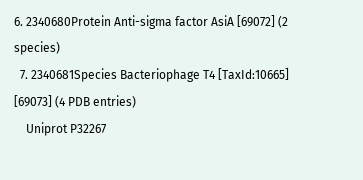6. 2340680Protein Anti-sigma factor AsiA [69072] (2 species)
  7. 2340681Species Bacteriophage T4 [TaxId:10665] [69073] (4 PDB entries)
    Uniprot P32267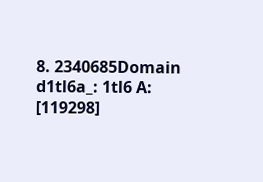8. 2340685Domain d1tl6a_: 1tl6 A: [119298]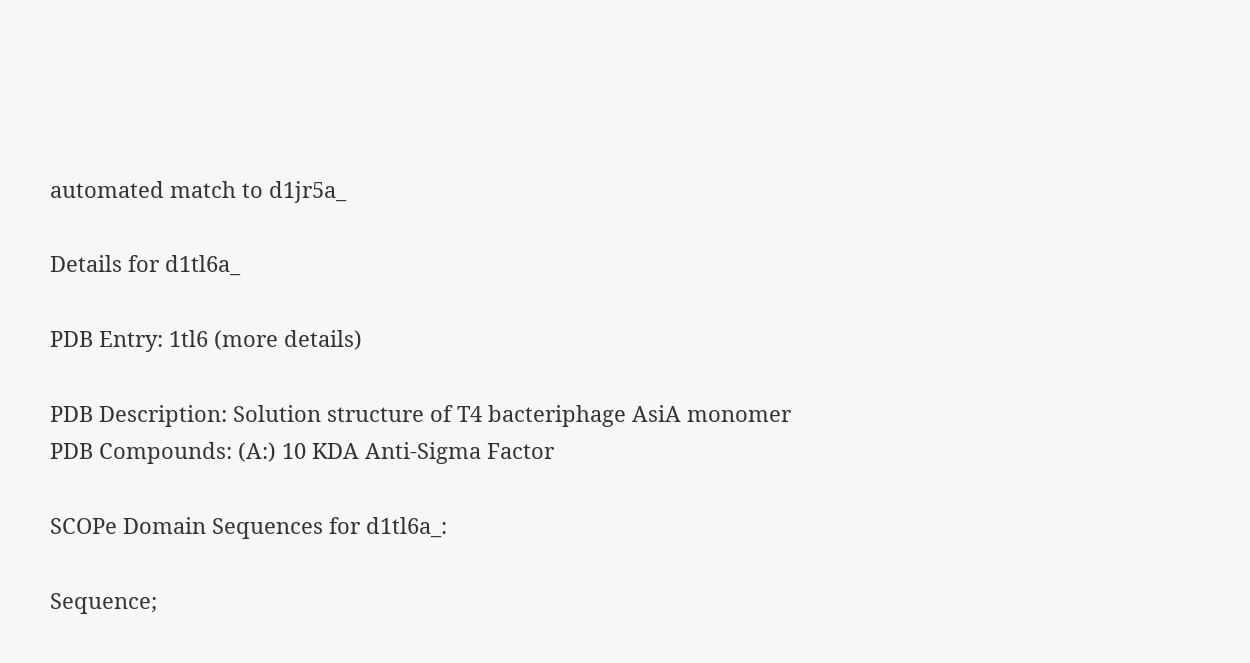automated match to d1jr5a_

Details for d1tl6a_

PDB Entry: 1tl6 (more details)

PDB Description: Solution structure of T4 bacteriphage AsiA monomer
PDB Compounds: (A:) 10 KDA Anti-Sigma Factor

SCOPe Domain Sequences for d1tl6a_:

Sequence;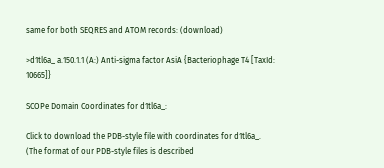same for both SEQRES and ATOM records: (download)

>d1tl6a_ a.150.1.1 (A:) Anti-sigma factor AsiA {Bacteriophage T4 [TaxId: 10665]}

SCOPe Domain Coordinates for d1tl6a_:

Click to download the PDB-style file with coordinates for d1tl6a_.
(The format of our PDB-style files is described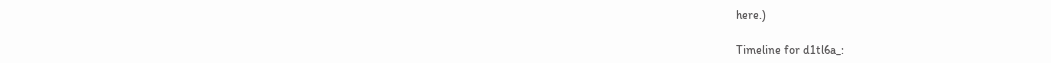here.)

Timeline for d1tl6a_: